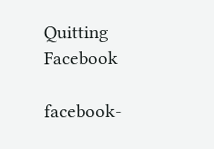Quitting Facebook

facebook-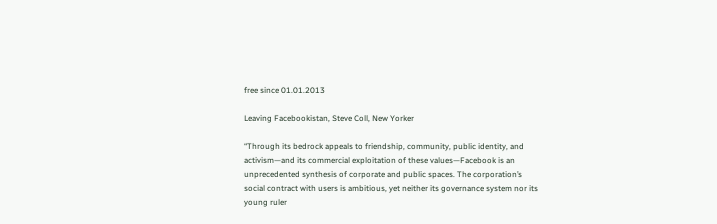free since 01.01.2013

Leaving Facebookistan, Steve Coll, New Yorker

“Through its bedrock appeals to friendship, community, public identity, and activism—and its commercial exploitation of these values—Facebook is an unprecedented synthesis of corporate and public spaces. The corporation’s social contract with users is ambitious, yet neither its governance system nor its young ruler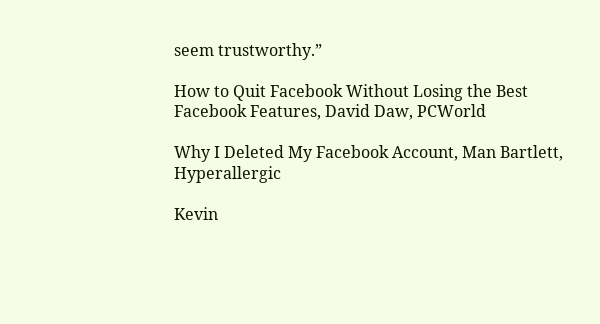seem trustworthy.”

How to Quit Facebook Without Losing the Best Facebook Features, David Daw, PCWorld

Why I Deleted My Facebook Account, Man Bartlett, Hyperallergic

Kevin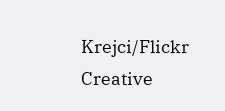Krejci/Flickr Creative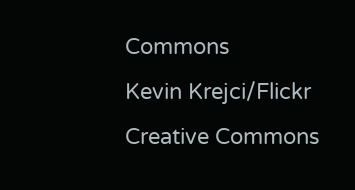Commons
Kevin Krejci/Flickr Creative Commons